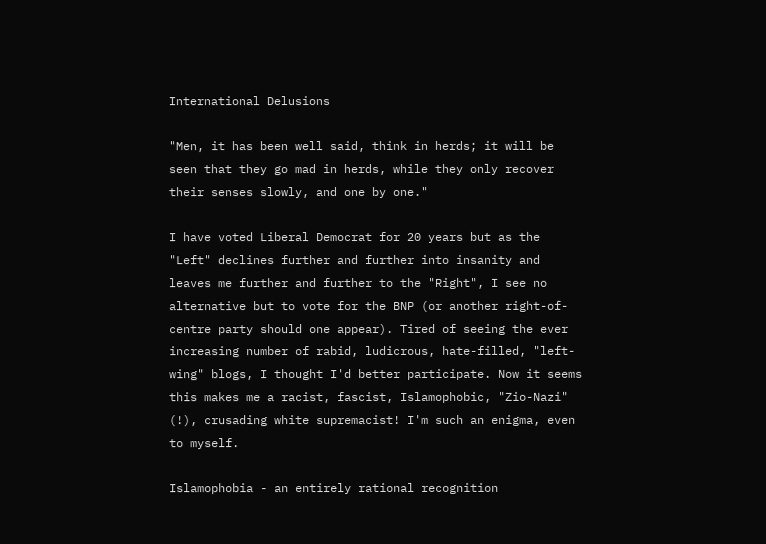International Delusions

"Men, it has been well said, think in herds; it will be seen that they go mad in herds, while they only recover their senses slowly, and one by one."

I have voted Liberal Democrat for 20 years but as the "Left" declines further and further into insanity and leaves me further and further to the "Right", I see no alternative but to vote for the BNP (or another right-of-centre party should one appear). Tired of seeing the ever increasing number of rabid, ludicrous, hate-filled, "left-wing" blogs, I thought I'd better participate. Now it seems this makes me a racist, fascist, Islamophobic, "Zio-Nazi" (!), crusading white supremacist! I'm such an enigma, even to myself.

Islamophobia - an entirely rational recognition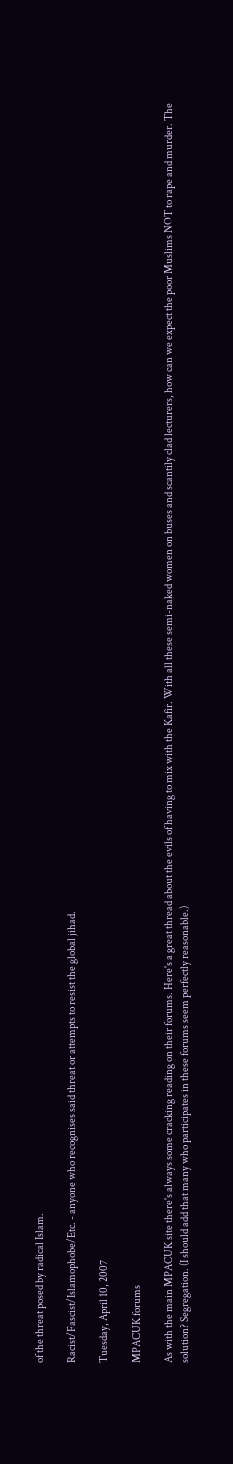of the threat posed by radical Islam.

Racist/Fascist/Islamophobe/Etc. - anyone who recognises said threat or attempts to resist the global jihad.

Tuesday, April 10, 2007

MPACUK forums

As with the main MPACUK site there's always some cracking reading on their forums. Here's a great thread about the evils of having to mix with the Kafir. With all these semi-naked women on buses and scantily clad lecturers, how can we expect the poor Muslims NOT to rape and murder. The solution? Segregation. (I should add that many who participates in these forums seem perfectly reasonable.)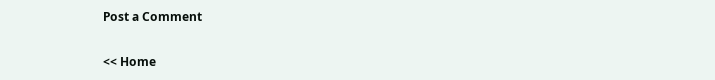Post a Comment

<< Home